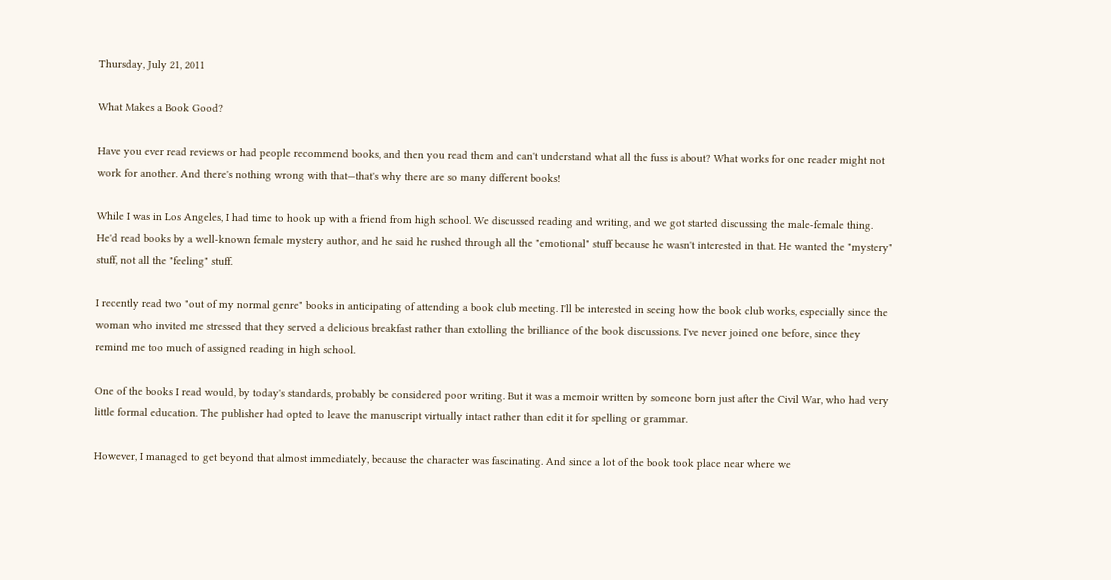Thursday, July 21, 2011

What Makes a Book Good?

Have you ever read reviews or had people recommend books, and then you read them and can't understand what all the fuss is about? What works for one reader might not work for another. And there's nothing wrong with that—that's why there are so many different books!

While I was in Los Angeles, I had time to hook up with a friend from high school. We discussed reading and writing, and we got started discussing the male-female thing. He'd read books by a well-known female mystery author, and he said he rushed through all the "emotional" stuff because he wasn't interested in that. He wanted the "mystery" stuff, not all the "feeling" stuff.

I recently read two "out of my normal genre" books in anticipating of attending a book club meeting. I'll be interested in seeing how the book club works, especially since the woman who invited me stressed that they served a delicious breakfast rather than extolling the brilliance of the book discussions. I've never joined one before, since they remind me too much of assigned reading in high school.

One of the books I read would, by today's standards, probably be considered poor writing. But it was a memoir written by someone born just after the Civil War, who had very little formal education. The publisher had opted to leave the manuscript virtually intact rather than edit it for spelling or grammar.

However, I managed to get beyond that almost immediately, because the character was fascinating. And since a lot of the book took place near where we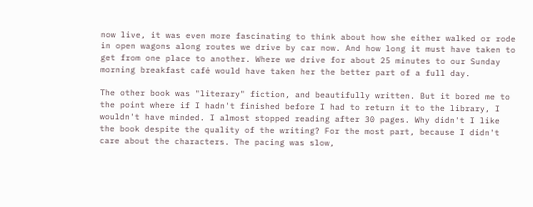now live, it was even more fascinating to think about how she either walked or rode in open wagons along routes we drive by car now. And how long it must have taken to get from one place to another. Where we drive for about 25 minutes to our Sunday morning breakfast café would have taken her the better part of a full day.

The other book was "literary" fiction, and beautifully written. But it bored me to the point where if I hadn't finished before I had to return it to the library, I wouldn't have minded. I almost stopped reading after 30 pages. Why didn't I like the book despite the quality of the writing? For the most part, because I didn't care about the characters. The pacing was slow,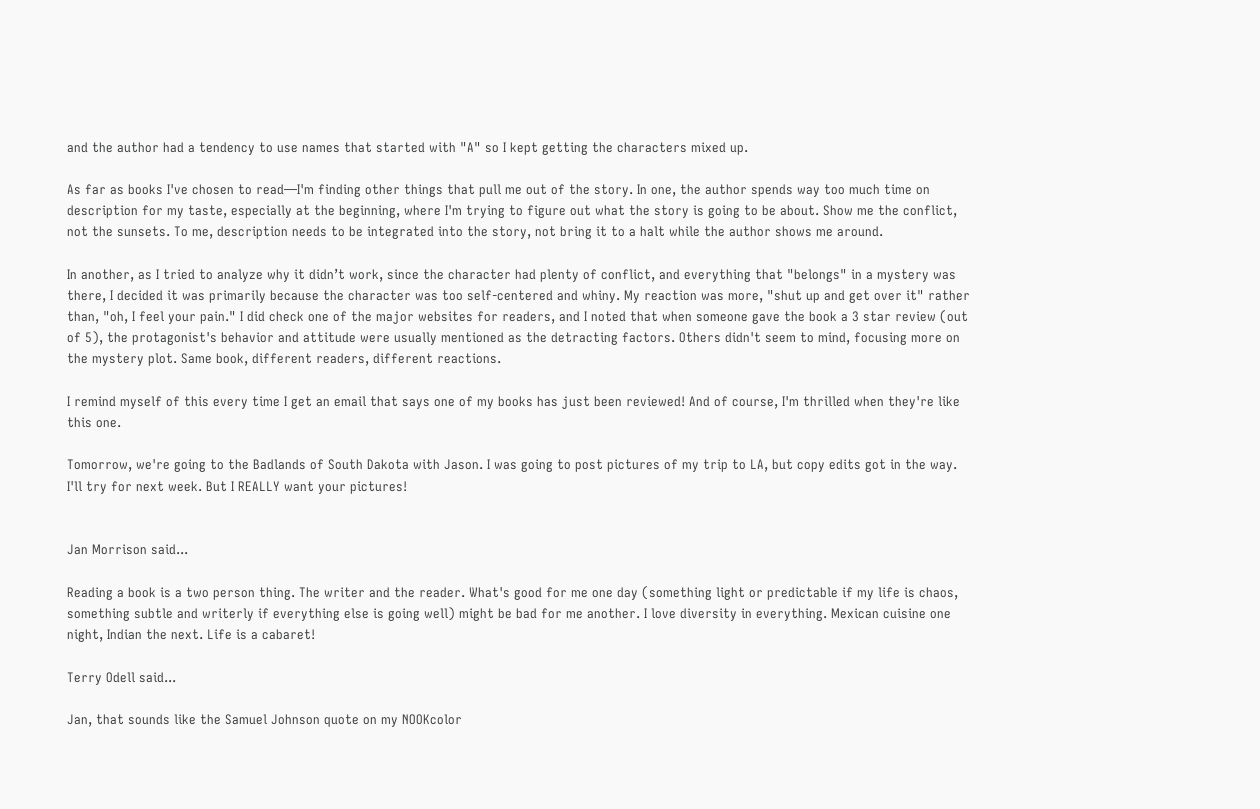and the author had a tendency to use names that started with "A" so I kept getting the characters mixed up.

As far as books I've chosen to read—I'm finding other things that pull me out of the story. In one, the author spends way too much time on description for my taste, especially at the beginning, where I'm trying to figure out what the story is going to be about. Show me the conflict, not the sunsets. To me, description needs to be integrated into the story, not bring it to a halt while the author shows me around.

In another, as I tried to analyze why it didn’t work, since the character had plenty of conflict, and everything that "belongs" in a mystery was there, I decided it was primarily because the character was too self-centered and whiny. My reaction was more, "shut up and get over it" rather than, "oh, I feel your pain." I did check one of the major websites for readers, and I noted that when someone gave the book a 3 star review (out of 5), the protagonist's behavior and attitude were usually mentioned as the detracting factors. Others didn't seem to mind, focusing more on the mystery plot. Same book, different readers, different reactions.

I remind myself of this every time I get an email that says one of my books has just been reviewed! And of course, I'm thrilled when they're like this one.

Tomorrow, we're going to the Badlands of South Dakota with Jason. I was going to post pictures of my trip to LA, but copy edits got in the way. I'll try for next week. But I REALLY want your pictures!


Jan Morrison said...

Reading a book is a two person thing. The writer and the reader. What's good for me one day (something light or predictable if my life is chaos, something subtle and writerly if everything else is going well) might be bad for me another. I love diversity in everything. Mexican cuisine one night, Indian the next. Life is a cabaret!

Terry Odell said...

Jan, that sounds like the Samuel Johnson quote on my NOOKcolor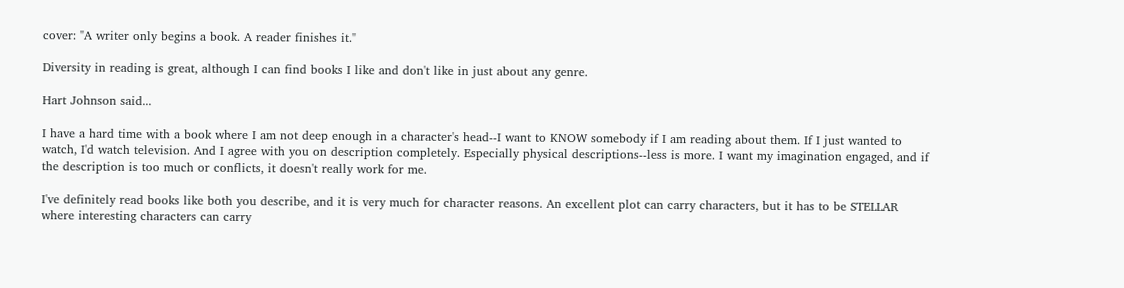cover: "A writer only begins a book. A reader finishes it."

Diversity in reading is great, although I can find books I like and don't like in just about any genre.

Hart Johnson said...

I have a hard time with a book where I am not deep enough in a character's head--I want to KNOW somebody if I am reading about them. If I just wanted to watch, I'd watch television. And I agree with you on description completely. Especially physical descriptions--less is more. I want my imagination engaged, and if the description is too much or conflicts, it doesn't really work for me.

I've definitely read books like both you describe, and it is very much for character reasons. An excellent plot can carry characters, but it has to be STELLAR where interesting characters can carry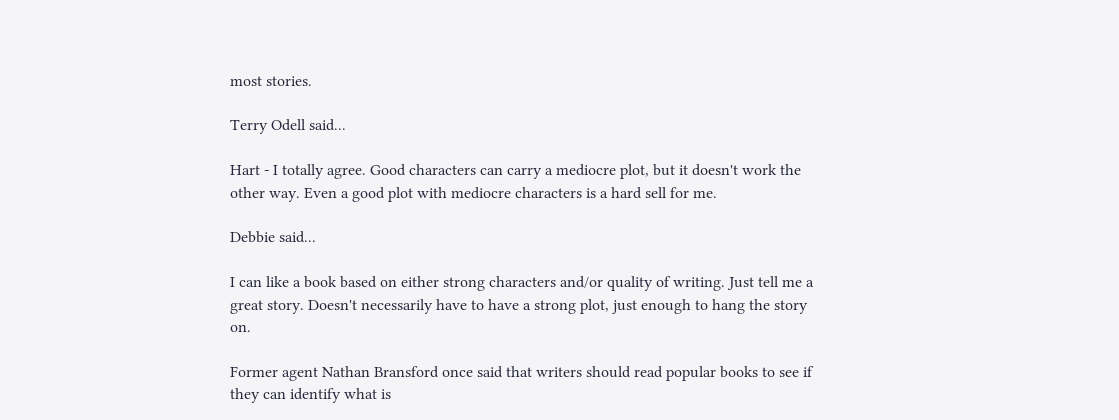most stories.

Terry Odell said...

Hart - I totally agree. Good characters can carry a mediocre plot, but it doesn't work the other way. Even a good plot with mediocre characters is a hard sell for me.

Debbie said...

I can like a book based on either strong characters and/or quality of writing. Just tell me a great story. Doesn't necessarily have to have a strong plot, just enough to hang the story on.

Former agent Nathan Bransford once said that writers should read popular books to see if they can identify what is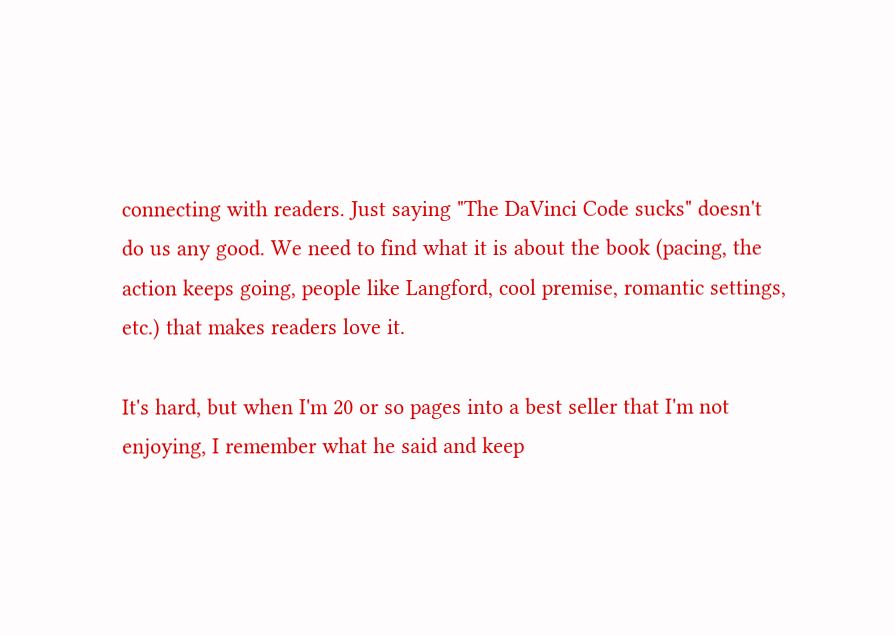connecting with readers. Just saying "The DaVinci Code sucks" doesn't do us any good. We need to find what it is about the book (pacing, the action keeps going, people like Langford, cool premise, romantic settings, etc.) that makes readers love it.

It's hard, but when I'm 20 or so pages into a best seller that I'm not enjoying, I remember what he said and keep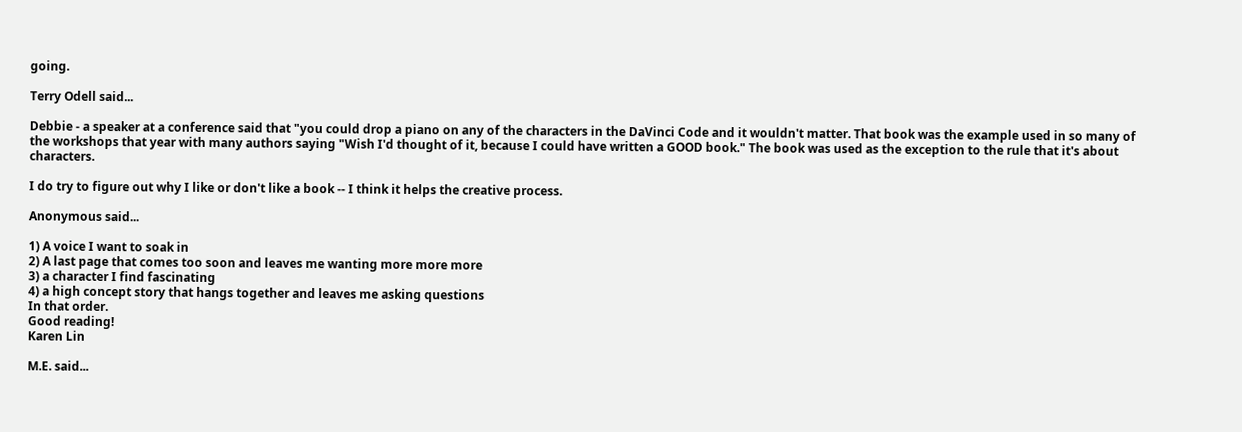going.

Terry Odell said...

Debbie - a speaker at a conference said that "you could drop a piano on any of the characters in the DaVinci Code and it wouldn't matter. That book was the example used in so many of the workshops that year with many authors saying "Wish I'd thought of it, because I could have written a GOOD book." The book was used as the exception to the rule that it's about characters.

I do try to figure out why I like or don't like a book -- I think it helps the creative process.

Anonymous said...

1) A voice I want to soak in
2) A last page that comes too soon and leaves me wanting more more more
3) a character I find fascinating
4) a high concept story that hangs together and leaves me asking questions
In that order.
Good reading!
Karen Lin

M.E. said...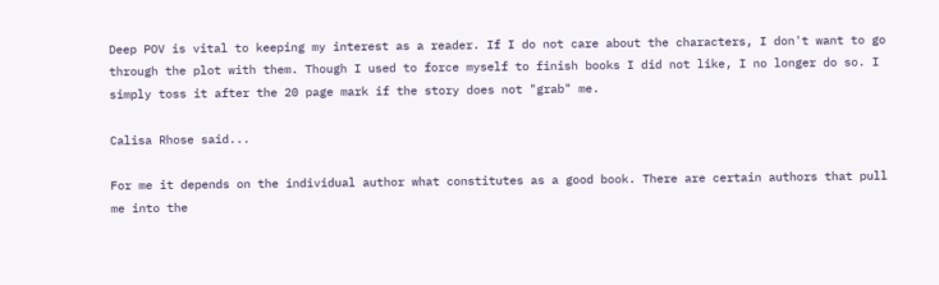Deep POV is vital to keeping my interest as a reader. If I do not care about the characters, I don't want to go through the plot with them. Though I used to force myself to finish books I did not like, I no longer do so. I simply toss it after the 20 page mark if the story does not "grab" me.

Calisa Rhose said...

For me it depends on the individual author what constitutes as a good book. There are certain authors that pull me into the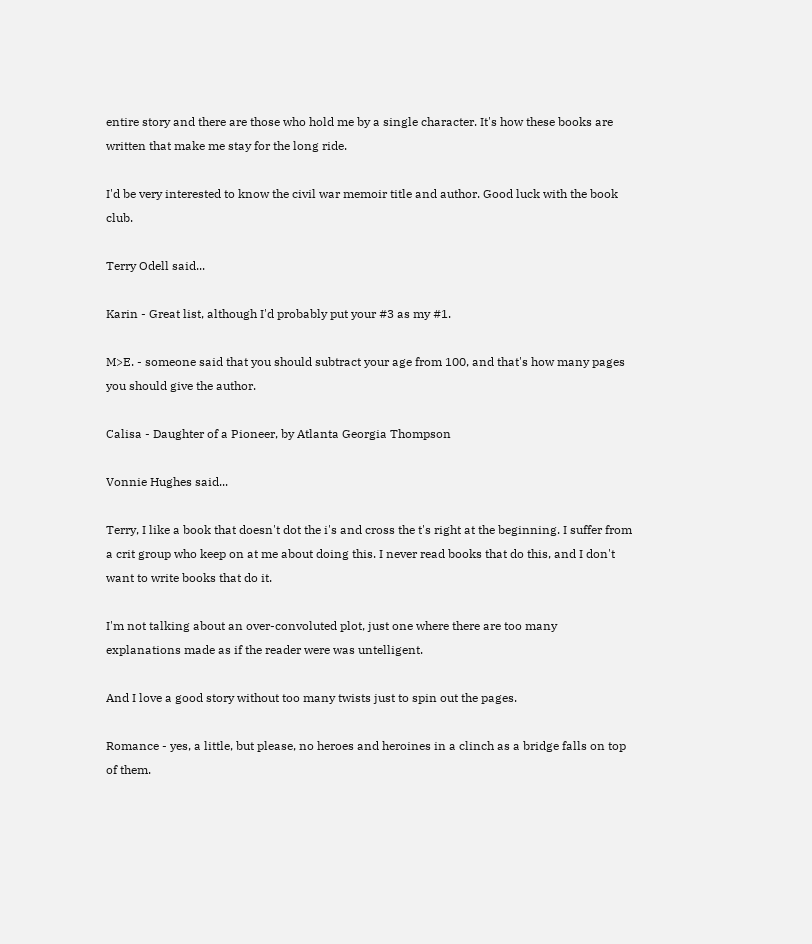entire story and there are those who hold me by a single character. It's how these books are written that make me stay for the long ride.

I'd be very interested to know the civil war memoir title and author. Good luck with the book club.

Terry Odell said...

Karin - Great list, although I'd probably put your #3 as my #1.

M>E. - someone said that you should subtract your age from 100, and that's how many pages you should give the author.

Calisa - Daughter of a Pioneer, by Atlanta Georgia Thompson

Vonnie Hughes said...

Terry, I like a book that doesn't dot the i's and cross the t's right at the beginning. I suffer from a crit group who keep on at me about doing this. I never read books that do this, and I don't want to write books that do it.

I'm not talking about an over-convoluted plot, just one where there are too many explanations made as if the reader were was untelligent.

And I love a good story without too many twists just to spin out the pages.

Romance - yes, a little, but please, no heroes and heroines in a clinch as a bridge falls on top of them.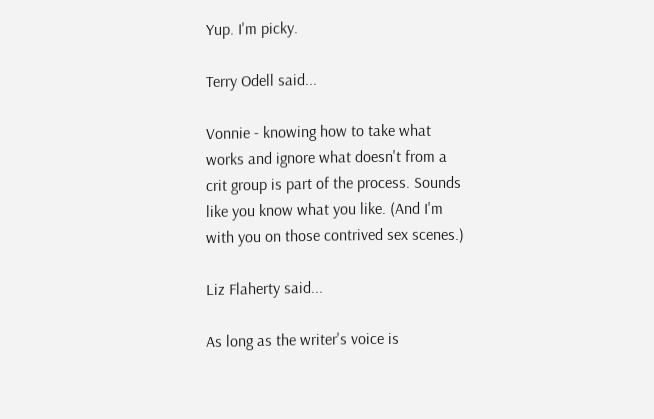Yup. I'm picky.

Terry Odell said...

Vonnie - knowing how to take what works and ignore what doesn't from a crit group is part of the process. Sounds like you know what you like. (And I'm with you on those contrived sex scenes.)

Liz Flaherty said...

As long as the writer's voice is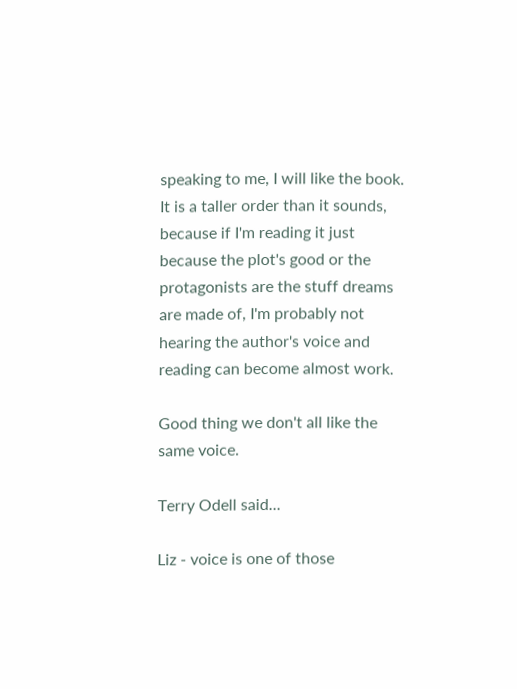speaking to me, I will like the book. It is a taller order than it sounds, because if I'm reading it just because the plot's good or the protagonists are the stuff dreams are made of, I'm probably not hearing the author's voice and reading can become almost work.

Good thing we don't all like the same voice.

Terry Odell said...

Liz - voice is one of those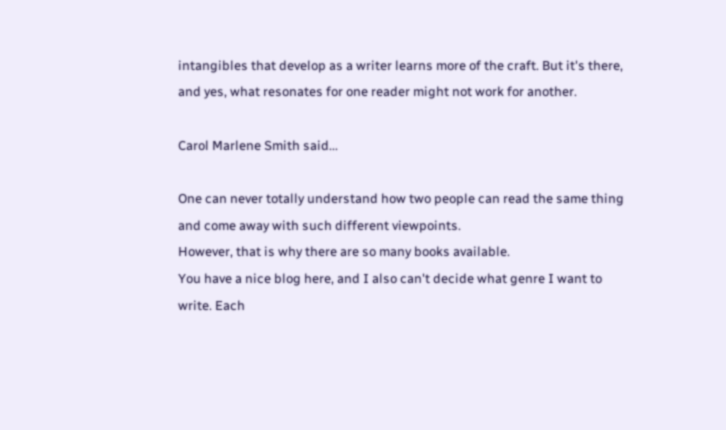intangibles that develop as a writer learns more of the craft. But it's there, and yes, what resonates for one reader might not work for another.

Carol Marlene Smith said...

One can never totally understand how two people can read the same thing and come away with such different viewpoints.
However, that is why there are so many books available.
You have a nice blog here, and I also can't decide what genre I want to write. Each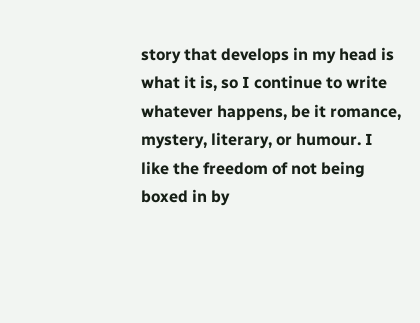story that develops in my head is what it is, so I continue to write whatever happens, be it romance, mystery, literary, or humour. I like the freedom of not being boxed in by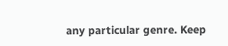any particular genre. Keep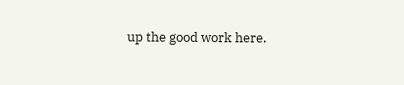up the good work here.